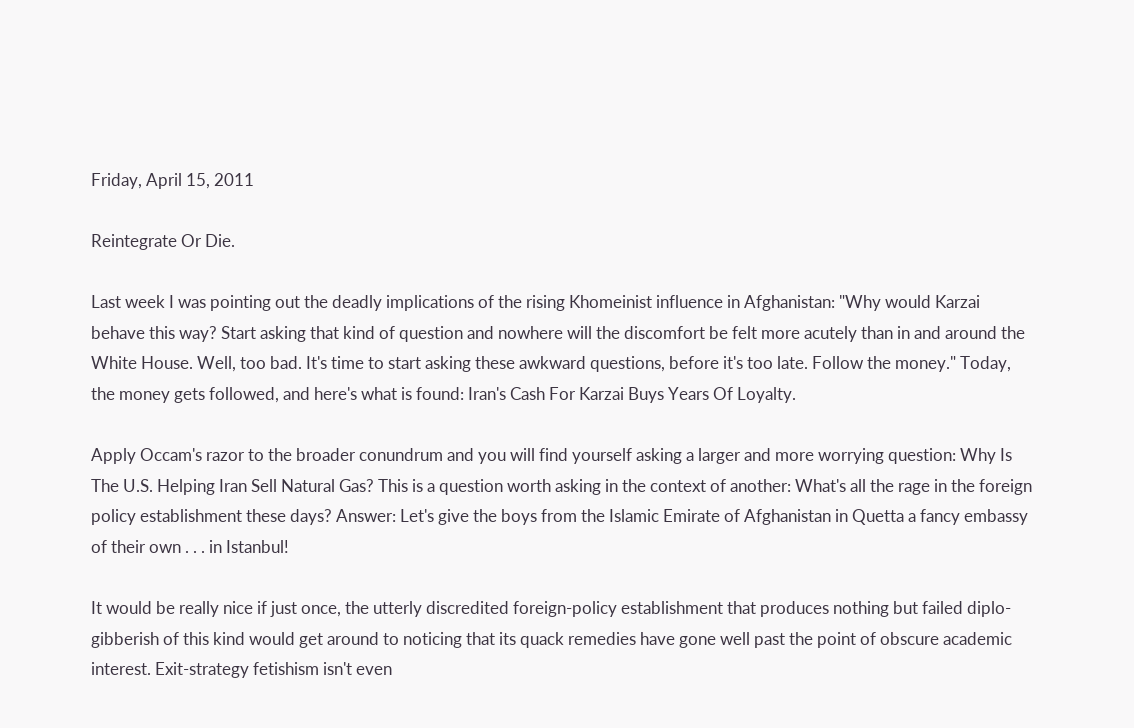Friday, April 15, 2011

Reintegrate Or Die.

Last week I was pointing out the deadly implications of the rising Khomeinist influence in Afghanistan: "Why would Karzai behave this way? Start asking that kind of question and nowhere will the discomfort be felt more acutely than in and around the White House. Well, too bad. It's time to start asking these awkward questions, before it's too late. Follow the money." Today, the money gets followed, and here's what is found: Iran's Cash For Karzai Buys Years Of Loyalty.

Apply Occam's razor to the broader conundrum and you will find yourself asking a larger and more worrying question: Why Is The U.S. Helping Iran Sell Natural Gas? This is a question worth asking in the context of another: What's all the rage in the foreign policy establishment these days? Answer: Let's give the boys from the Islamic Emirate of Afghanistan in Quetta a fancy embassy of their own . . . in Istanbul!

It would be really nice if just once, the utterly discredited foreign-policy establishment that produces nothing but failed diplo-gibberish of this kind would get around to noticing that its quack remedies have gone well past the point of obscure academic interest. Exit-strategy fetishism isn't even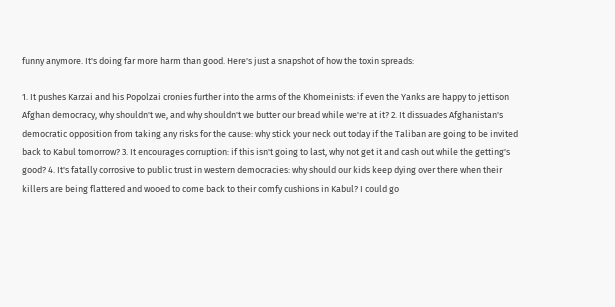funny anymore. It's doing far more harm than good. Here's just a snapshot of how the toxin spreads:

1. It pushes Karzai and his Popolzai cronies further into the arms of the Khomeinists: if even the Yanks are happy to jettison Afghan democracy, why shouldn't we, and why shouldn't we butter our bread while we're at it? 2. It dissuades Afghanistan's democratic opposition from taking any risks for the cause: why stick your neck out today if the Taliban are going to be invited back to Kabul tomorrow? 3. It encourages corruption: if this isn't going to last, why not get it and cash out while the getting's good? 4. It's fatally corrosive to public trust in western democracies: why should our kids keep dying over there when their killers are being flattered and wooed to come back to their comfy cushions in Kabul? I could go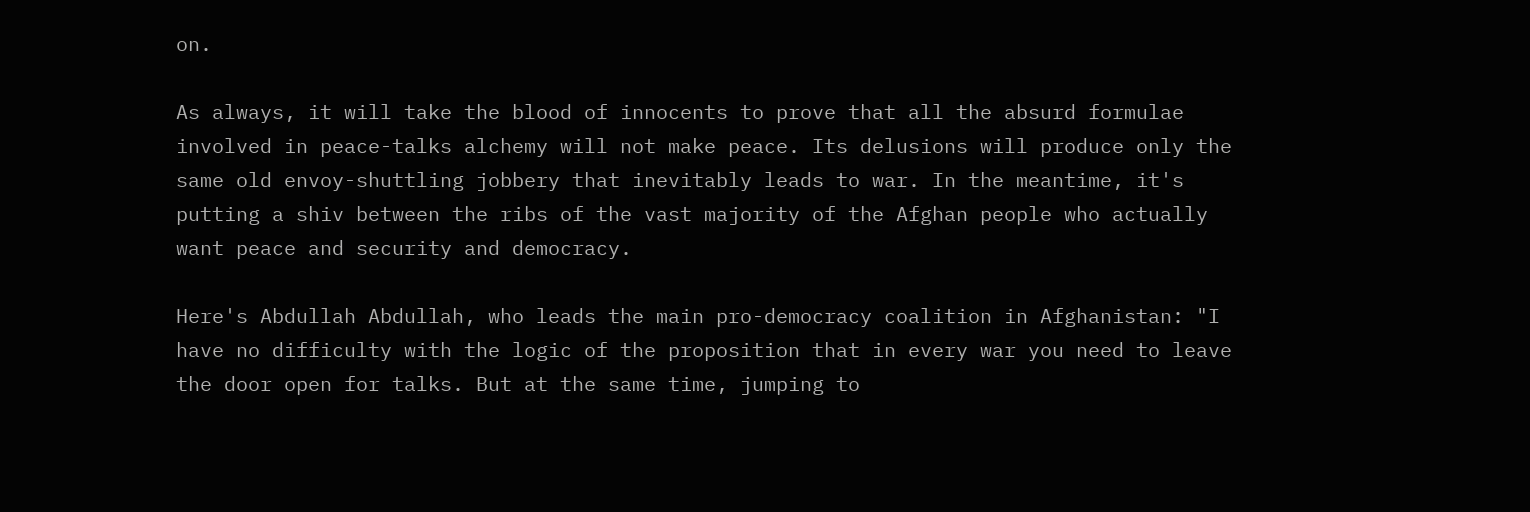on.

As always, it will take the blood of innocents to prove that all the absurd formulae involved in peace-talks alchemy will not make peace. Its delusions will produce only the same old envoy-shuttling jobbery that inevitably leads to war. In the meantime, it's putting a shiv between the ribs of the vast majority of the Afghan people who actually want peace and security and democracy.

Here's Abdullah Abdullah, who leads the main pro-democracy coalition in Afghanistan: "I have no difficulty with the logic of the proposition that in every war you need to leave the door open for talks. But at the same time, jumping to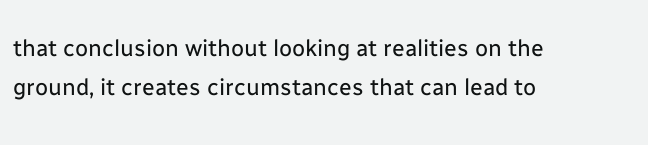that conclusion without looking at realities on the ground, it creates circumstances that can lead to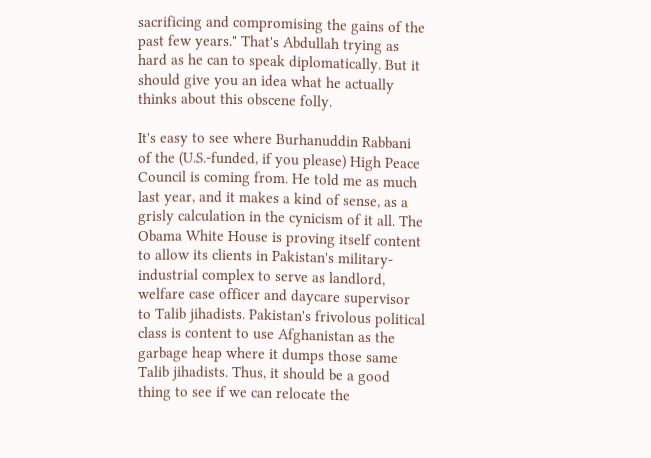sacrificing and compromising the gains of the past few years." That's Abdullah trying as hard as he can to speak diplomatically. But it should give you an idea what he actually thinks about this obscene folly.

It's easy to see where Burhanuddin Rabbani of the (U.S.-funded, if you please) High Peace Council is coming from. He told me as much last year, and it makes a kind of sense, as a grisly calculation in the cynicism of it all. The Obama White House is proving itself content to allow its clients in Pakistan's military-industrial complex to serve as landlord, welfare case officer and daycare supervisor to Talib jihadists. Pakistan's frivolous political class is content to use Afghanistan as the garbage heap where it dumps those same Talib jihadists. Thus, it should be a good thing to see if we can relocate the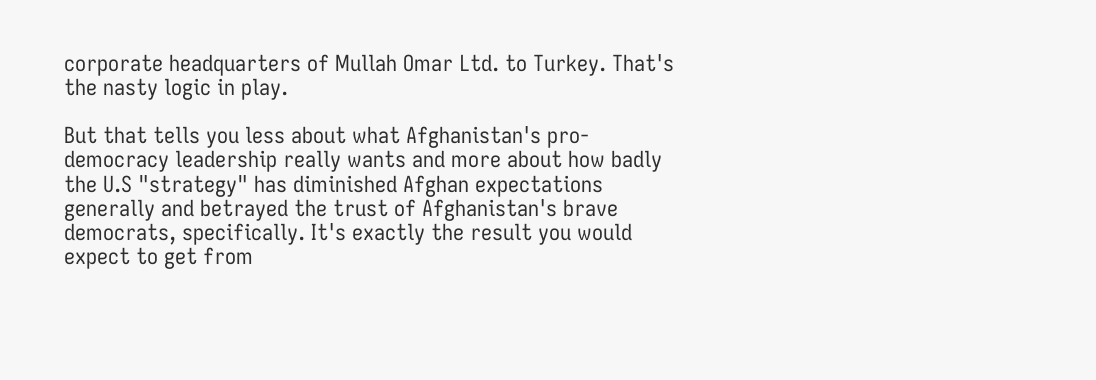corporate headquarters of Mullah Omar Ltd. to Turkey. That's the nasty logic in play.

But that tells you less about what Afghanistan's pro-democracy leadership really wants and more about how badly the U.S "strategy" has diminished Afghan expectations generally and betrayed the trust of Afghanistan's brave democrats, specifically. It's exactly the result you would expect to get from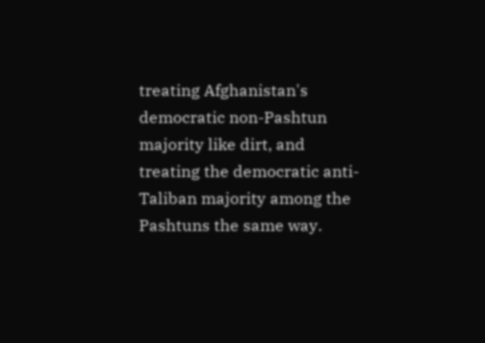treating Afghanistan's democratic non-Pashtun majority like dirt, and treating the democratic anti-Taliban majority among the Pashtuns the same way.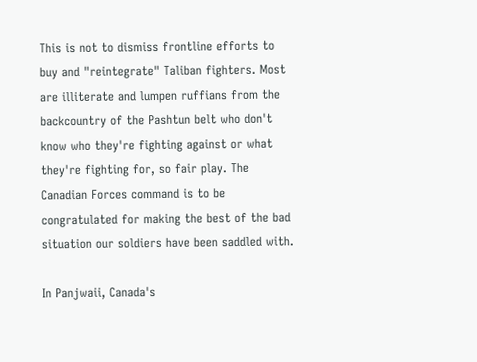This is not to dismiss frontline efforts to buy and "reintegrate" Taliban fighters. Most are illiterate and lumpen ruffians from the backcountry of the Pashtun belt who don't know who they're fighting against or what they're fighting for, so fair play. The Canadian Forces command is to be congratulated for making the best of the bad situation our soldiers have been saddled with.

In Panjwaii, Canada's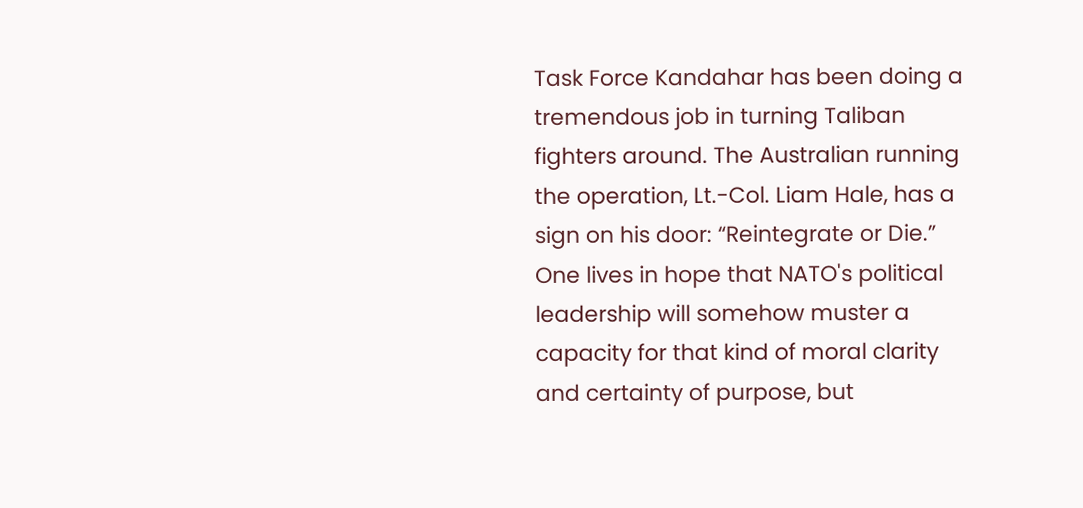Task Force Kandahar has been doing a tremendous job in turning Taliban fighters around. The Australian running the operation, Lt.-Col. Liam Hale, has a sign on his door: “Reintegrate or Die.” One lives in hope that NATO's political leadership will somehow muster a capacity for that kind of moral clarity and certainty of purpose, but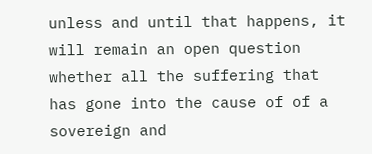unless and until that happens, it will remain an open question whether all the suffering that has gone into the cause of of a sovereign and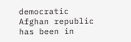democratic Afghan republic has been in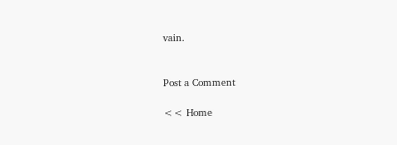vain.


Post a Comment

<< Home